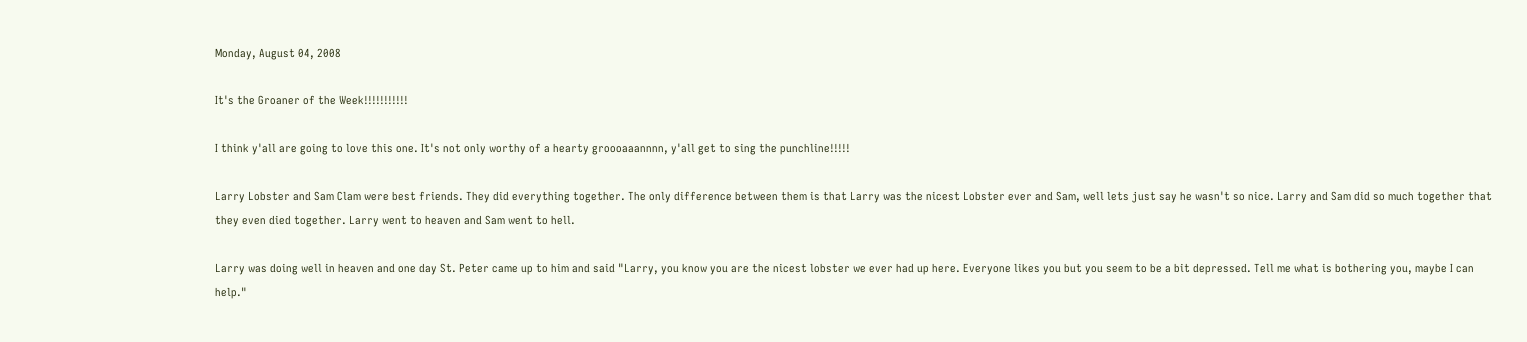Monday, August 04, 2008

It's the Groaner of the Week!!!!!!!!!!!

I think y'all are going to love this one. It's not only worthy of a hearty groooaaannnn, y'all get to sing the punchline!!!!!

Larry Lobster and Sam Clam were best friends. They did everything together. The only difference between them is that Larry was the nicest Lobster ever and Sam, well lets just say he wasn't so nice. Larry and Sam did so much together that they even died together. Larry went to heaven and Sam went to hell.

Larry was doing well in heaven and one day St. Peter came up to him and said "Larry, you know you are the nicest lobster we ever had up here. Everyone likes you but you seem to be a bit depressed. Tell me what is bothering you, maybe I can help."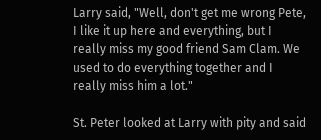Larry said, "Well, don't get me wrong Pete, I like it up here and everything, but I really miss my good friend Sam Clam. We used to do everything together and I really miss him a lot."

St. Peter looked at Larry with pity and said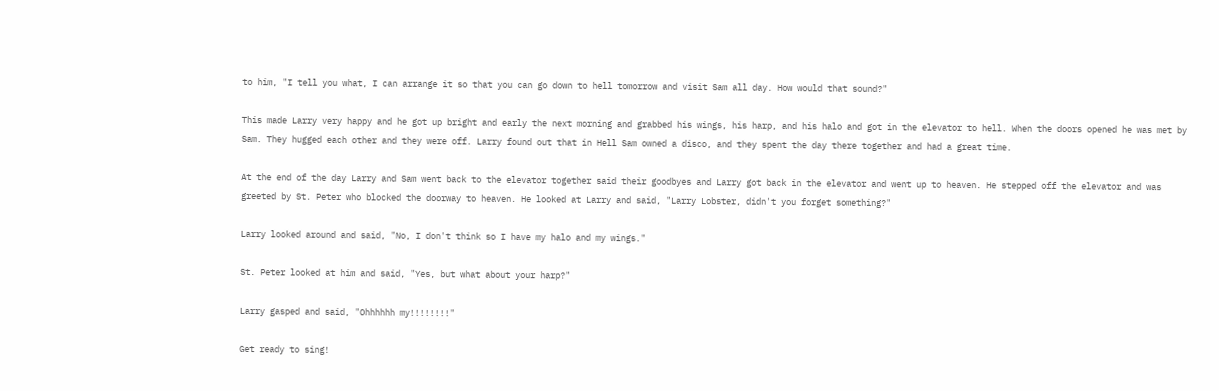to him, "I tell you what, I can arrange it so that you can go down to hell tomorrow and visit Sam all day. How would that sound?"

This made Larry very happy and he got up bright and early the next morning and grabbed his wings, his harp, and his halo and got in the elevator to hell. When the doors opened he was met by Sam. They hugged each other and they were off. Larry found out that in Hell Sam owned a disco, and they spent the day there together and had a great time.

At the end of the day Larry and Sam went back to the elevator together said their goodbyes and Larry got back in the elevator and went up to heaven. He stepped off the elevator and was greeted by St. Peter who blocked the doorway to heaven. He looked at Larry and said, "Larry Lobster, didn't you forget something?"

Larry looked around and said, "No, I don't think so I have my halo and my wings."

St. Peter looked at him and said, "Yes, but what about your harp?"

Larry gasped and said, "Ohhhhhh my!!!!!!!!"

Get ready to sing!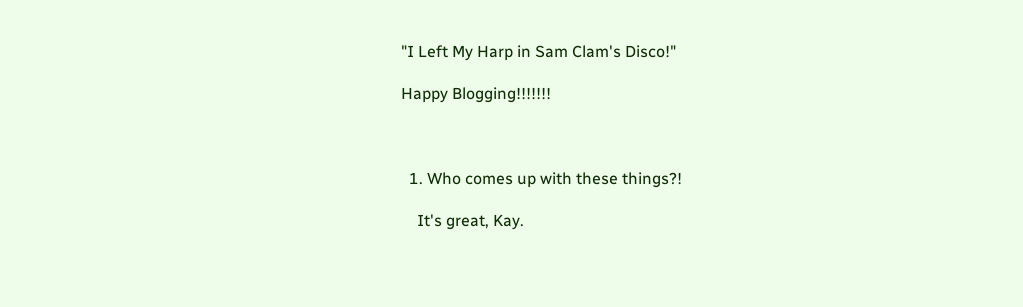"I Left My Harp in Sam Clam's Disco!"

Happy Blogging!!!!!!!



  1. Who comes up with these things?!

    It's great, Kay.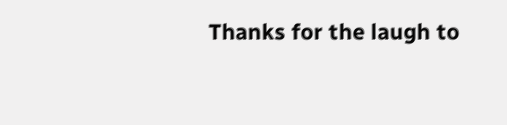Thanks for the laugh to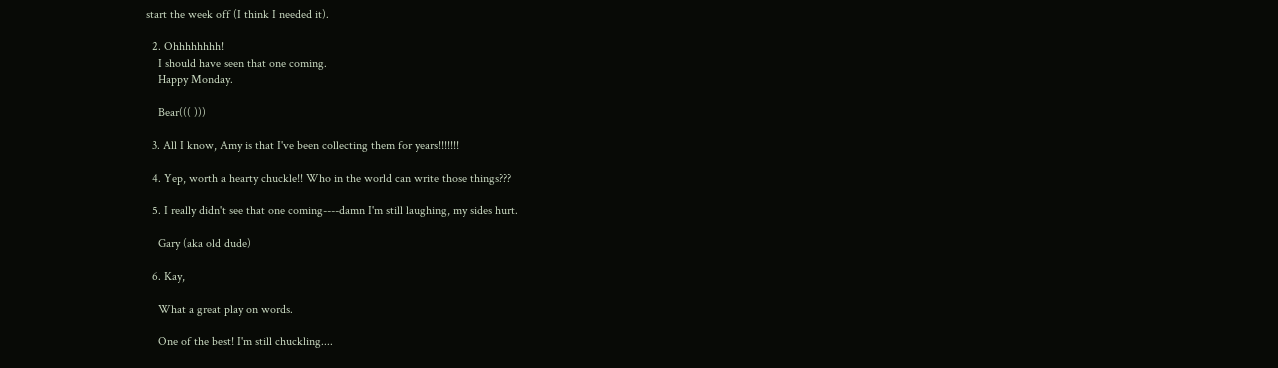start the week off (I think I needed it).

  2. Ohhhhhhhh!
    I should have seen that one coming.
    Happy Monday.

    Bear((( )))

  3. All I know, Amy is that I've been collecting them for years!!!!!!!

  4. Yep, worth a hearty chuckle!! Who in the world can write those things???

  5. I really didn't see that one coming----damn I'm still laughing, my sides hurt.

    Gary (aka old dude)

  6. Kay,

    What a great play on words.

    One of the best! I'm still chuckling....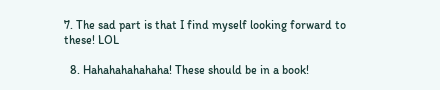7. The sad part is that I find myself looking forward to these! LOL

  8. Hahahahahahaha! These should be in a book!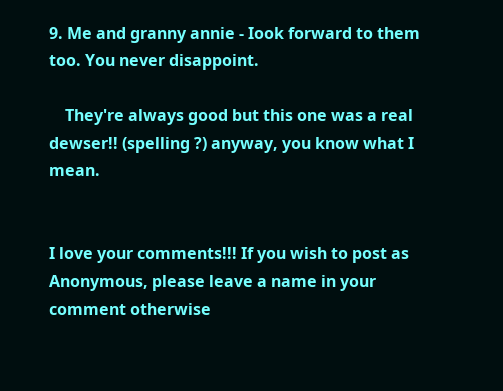9. Me and granny annie - Iook forward to them too. You never disappoint.

    They're always good but this one was a real dewser!! (spelling ?) anyway, you know what I mean.


I love your comments!!! If you wish to post as Anonymous, please leave a name in your comment otherwise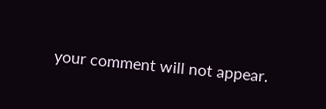your comment will not appear.